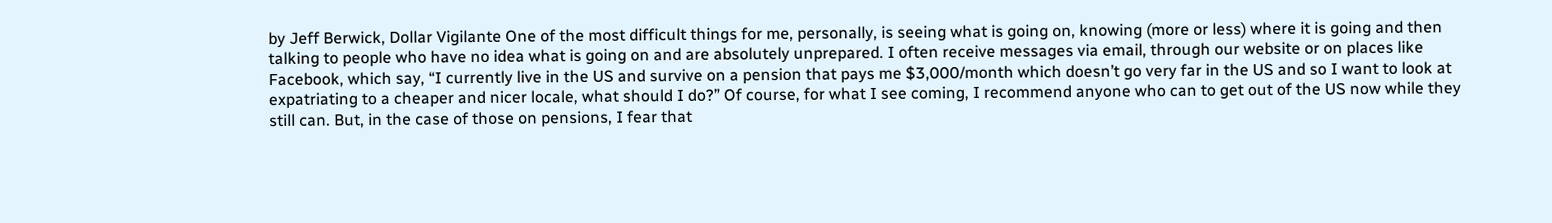by Jeff Berwick, Dollar Vigilante One of the most difficult things for me, personally, is seeing what is going on, knowing (more or less) where it is going and then talking to people who have no idea what is going on and are absolutely unprepared. I often receive messages via email, through our website or on places like Facebook, which say, “I currently live in the US and survive on a pension that pays me $3,000/month which doesn’t go very far in the US and so I want to look at expatriating to a cheaper and nicer locale, what should I do?” Of course, for what I see coming, I recommend anyone who can to get out of the US now while they still can. But, in the case of those on pensions, I fear that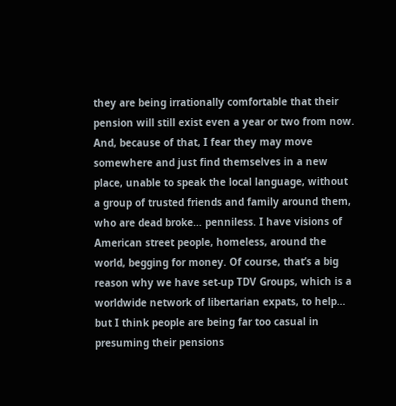they are being irrationally comfortable that their pension will still exist even a year or two from now. And, because of that, I fear they may move somewhere and just find themselves in a new place, unable to speak the local language, without a group of trusted friends and family around them, who are dead broke… penniless. I have visions of American street people, homeless, around the world, begging for money. Of course, that’s a big reason why we have set-up TDV Groups, which is a worldwide network of libertarian expats, to help… but I think people are being far too casual in presuming their pensions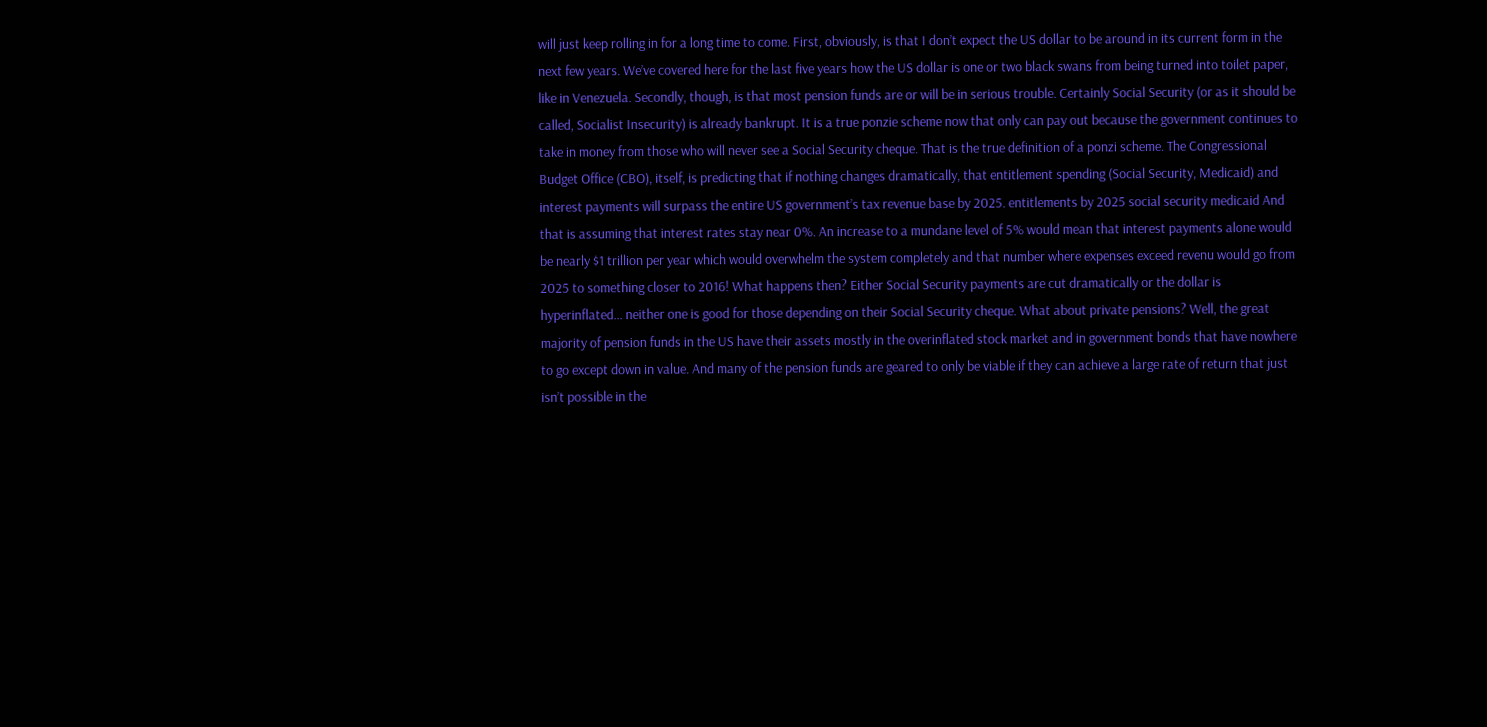will just keep rolling in for a long time to come. First, obviously, is that I don’t expect the US dollar to be around in its current form in the next few years. We’ve covered here for the last five years how the US dollar is one or two black swans from being turned into toilet paper, like in Venezuela. Secondly, though, is that most pension funds are or will be in serious trouble. Certainly Social Security (or as it should be called, Socialist Insecurity) is already bankrupt. It is a true ponzie scheme now that only can pay out because the government continues to take in money from those who will never see a Social Security cheque. That is the true definition of a ponzi scheme. The Congressional Budget Office (CBO), itself, is predicting that if nothing changes dramatically, that entitlement spending (Social Security, Medicaid) and interest payments will surpass the entire US government’s tax revenue base by 2025. entitlements by 2025 social security medicaid And that is assuming that interest rates stay near 0%. An increase to a mundane level of 5% would mean that interest payments alone would be nearly $1 trillion per year which would overwhelm the system completely and that number where expenses exceed revenu would go from 2025 to something closer to 2016! What happens then? Either Social Security payments are cut dramatically or the dollar is hyperinflated… neither one is good for those depending on their Social Security cheque. What about private pensions? Well, the great majority of pension funds in the US have their assets mostly in the overinflated stock market and in government bonds that have nowhere to go except down in value. And many of the pension funds are geared to only be viable if they can achieve a large rate of return that just isn’t possible in the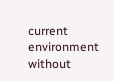current environment without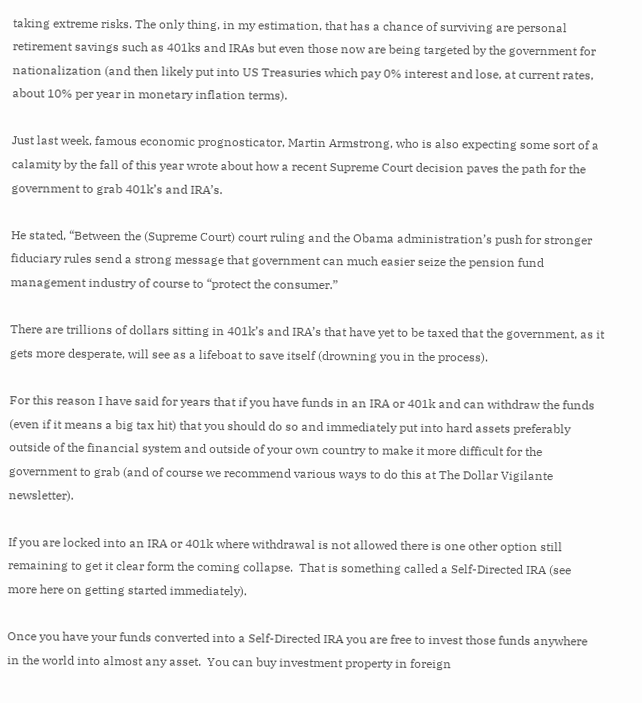taking extreme risks. The only thing, in my estimation, that has a chance of surviving are personal retirement savings such as 401ks and IRAs but even those now are being targeted by the government for nationalization (and then likely put into US Treasuries which pay 0% interest and lose, at current rates, about 10% per year in monetary inflation terms).

Just last week, famous economic prognosticator, Martin Armstrong, who is also expecting some sort of a calamity by the fall of this year wrote about how a recent Supreme Court decision paves the path for the government to grab 401k’s and IRA’s.

He stated, “Between the (Supreme Court) court ruling and the Obama administration’s push for stronger fiduciary rules send a strong message that government can much easier seize the pension fund management industry of course to “protect the consumer.”

There are trillions of dollars sitting in 401k’s and IRA’s that have yet to be taxed that the government, as it gets more desperate, will see as a lifeboat to save itself (drowning you in the process).

For this reason I have said for years that if you have funds in an IRA or 401k and can withdraw the funds (even if it means a big tax hit) that you should do so and immediately put into hard assets preferably outside of the financial system and outside of your own country to make it more difficult for the government to grab (and of course we recommend various ways to do this at The Dollar Vigilante newsletter).

If you are locked into an IRA or 401k where withdrawal is not allowed there is one other option still remaining to get it clear form the coming collapse.  That is something called a Self-Directed IRA (see more here on getting started immediately).

Once you have your funds converted into a Self-Directed IRA you are free to invest those funds anywhere in the world into almost any asset.  You can buy investment property in foreign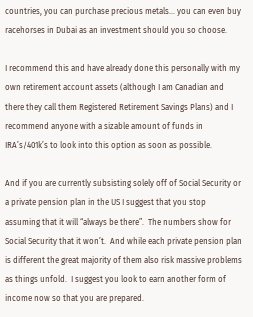countries, you can purchase precious metals… you can even buy racehorses in Dubai as an investment should you so choose.

I recommend this and have already done this personally with my own retirement account assets (although I am Canadian and there they call them Registered Retirement Savings Plans) and I recommend anyone with a sizable amount of funds in IRA’s/401k’s to look into this option as soon as possible.

And if you are currently subsisting solely off of Social Security or a private pension plan in the US I suggest that you stop assuming that it will “always be there”.  The numbers show for Social Security that it won’t.  And while each private pension plan is different the great majority of them also risk massive problems as things unfold.  I suggest you look to earn another form of income now so that you are prepared.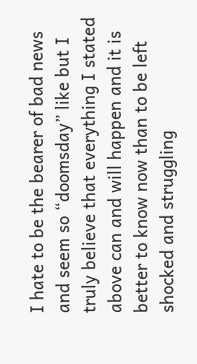I hate to be the bearer of bad news and seem so “doomsday” like but I truly believe that everything I stated above can and will happen and it is better to know now than to be left shocked and struggling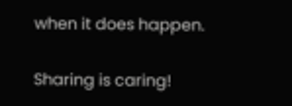when it does happen.

Sharing is caring!